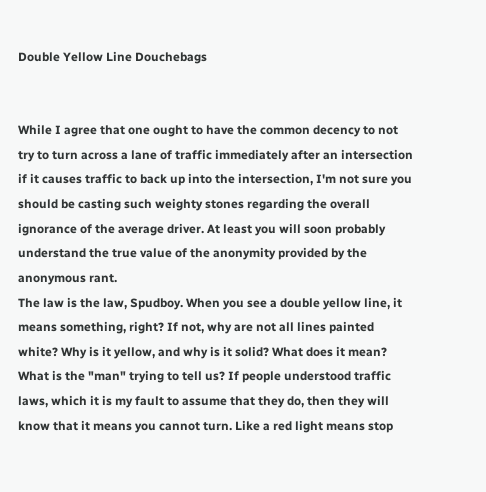Double Yellow Line Douchebags


While I agree that one ought to have the common decency to not try to turn across a lane of traffic immediately after an intersection if it causes traffic to back up into the intersection, I'm not sure you should be casting such weighty stones regarding the overall ignorance of the average driver. At least you will soon probably understand the true value of the anonymity provided by the anonymous rant.
The law is the law, Spudboy. When you see a double yellow line, it means something, right? If not, why are not all lines painted white? Why is it yellow, and why is it solid? What does it mean? What is the "man" trying to tell us? If people understood traffic laws, which it is my fault to assume that they do, then they will know that it means you cannot turn. Like a red light means stop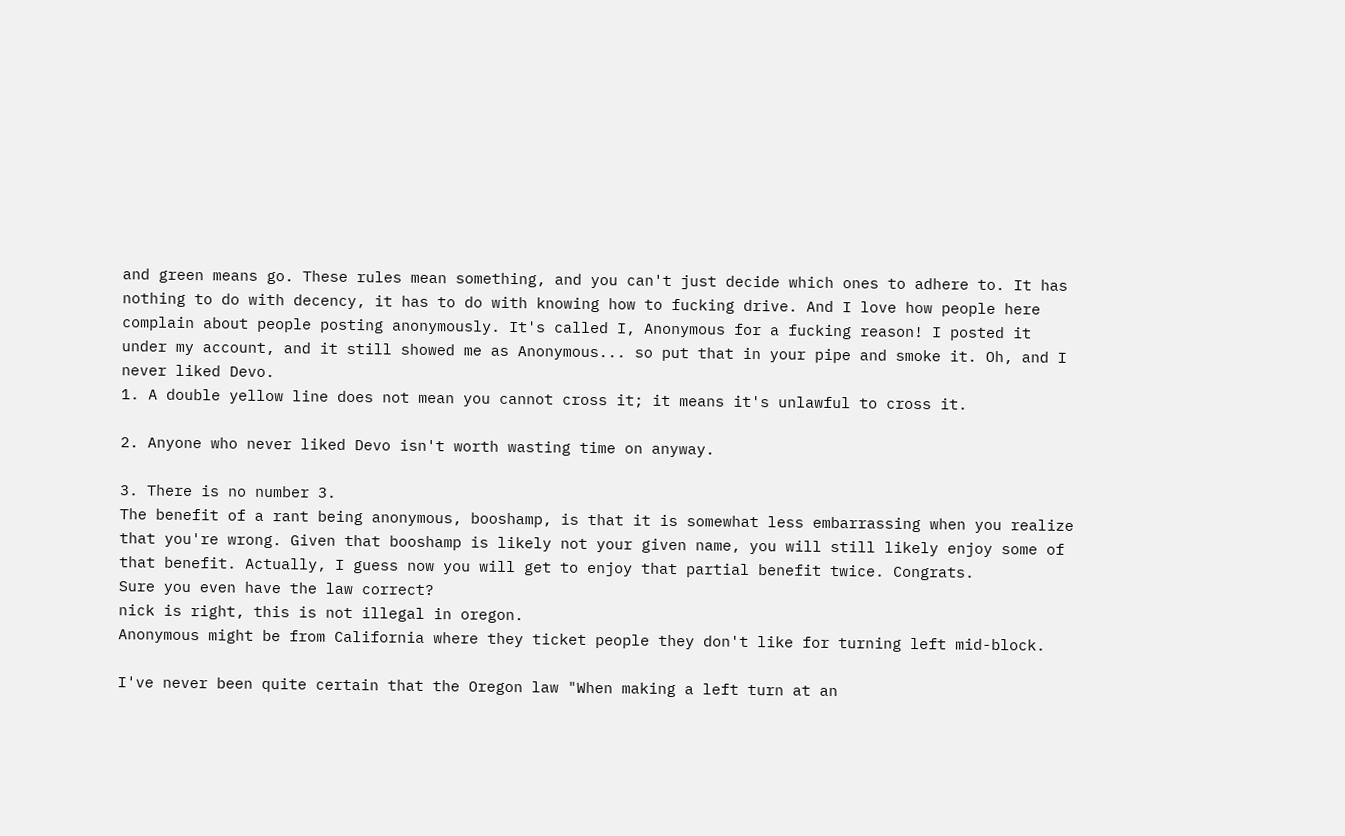and green means go. These rules mean something, and you can't just decide which ones to adhere to. It has nothing to do with decency, it has to do with knowing how to fucking drive. And I love how people here complain about people posting anonymously. It's called I, Anonymous for a fucking reason! I posted it under my account, and it still showed me as Anonymous... so put that in your pipe and smoke it. Oh, and I never liked Devo.
1. A double yellow line does not mean you cannot cross it; it means it's unlawful to cross it.

2. Anyone who never liked Devo isn't worth wasting time on anyway.

3. There is no number 3.
The benefit of a rant being anonymous, booshamp, is that it is somewhat less embarrassing when you realize that you're wrong. Given that booshamp is likely not your given name, you will still likely enjoy some of that benefit. Actually, I guess now you will get to enjoy that partial benefit twice. Congrats.
Sure you even have the law correct?
nick is right, this is not illegal in oregon.
Anonymous might be from California where they ticket people they don't like for turning left mid-block.

I've never been quite certain that the Oregon law "When making a left turn at an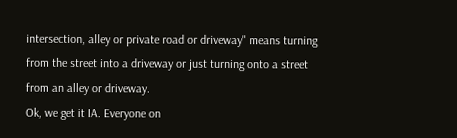intersection, alley or private road or driveway" means turning from the street into a driveway or just turning onto a street from an alley or driveway.
Ok, we get it IA. Everyone on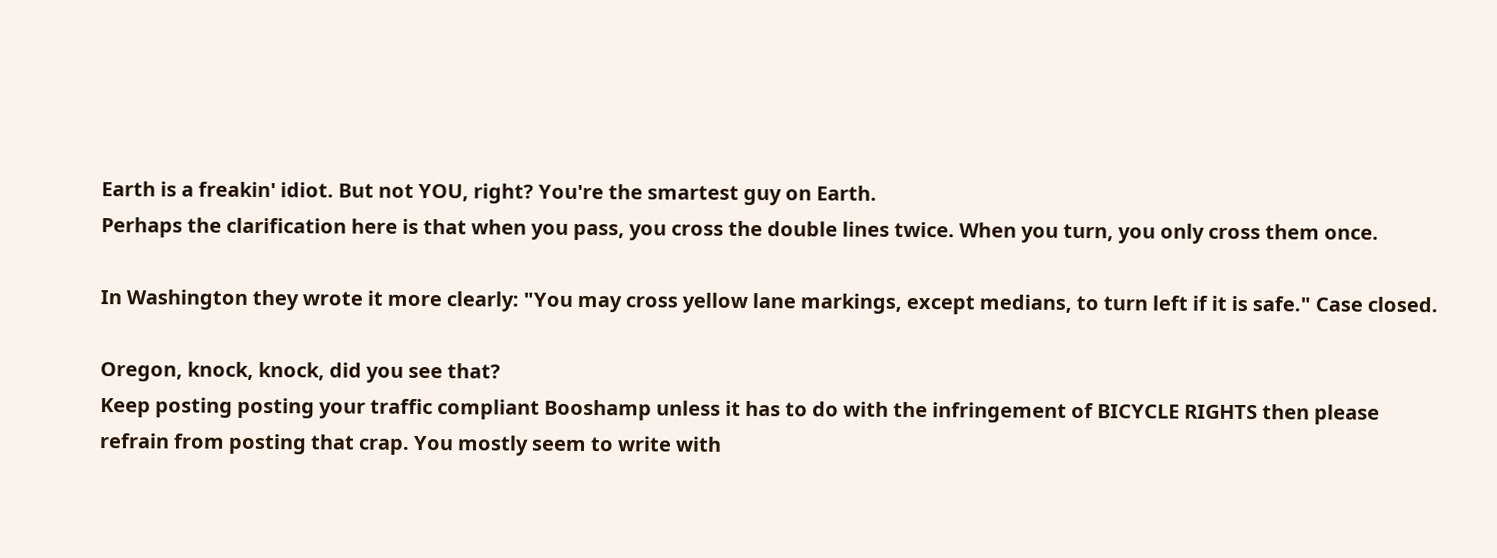Earth is a freakin' idiot. But not YOU, right? You're the smartest guy on Earth.
Perhaps the clarification here is that when you pass, you cross the double lines twice. When you turn, you only cross them once.

In Washington they wrote it more clearly: "You may cross yellow lane markings, except medians, to turn left if it is safe." Case closed.

Oregon, knock, knock, did you see that?
Keep posting posting your traffic compliant Booshamp unless it has to do with the infringement of BICYCLE RIGHTS then please refrain from posting that crap. You mostly seem to write with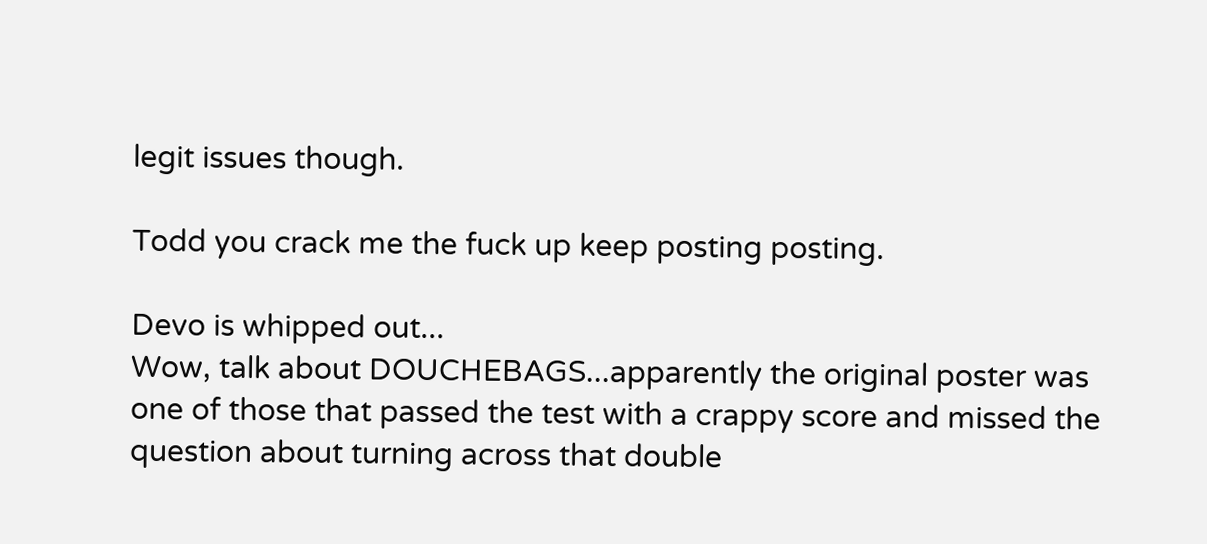legit issues though.

Todd you crack me the fuck up keep posting posting.

Devo is whipped out...
Wow, talk about DOUCHEBAGS...apparently the original poster was one of those that passed the test with a crappy score and missed the question about turning across that double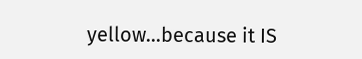yellow...because it IS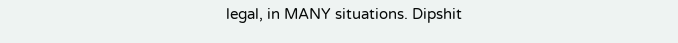legal, in MANY situations. Dipshit